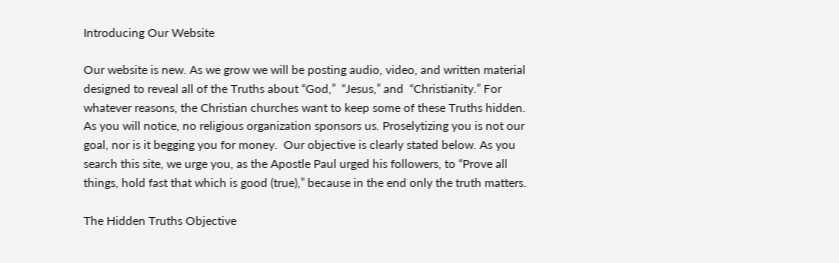Introducing Our Website

Our website is new. As we grow we will be posting audio, video, and written material designed to reveal all of the Truths about “God,”  “Jesus,” and  “Christianity.” For whatever reasons, the Christian churches want to keep some of these Truths hidden. As you will notice, no religious organization sponsors us. Proselytizing you is not our goal, nor is it begging you for money.  Our objective is clearly stated below. As you search this site, we urge you, as the Apostle Paul urged his followers, to “Prove all things, hold fast that which is good (true),” because in the end only the truth matters.

The Hidden Truths Objective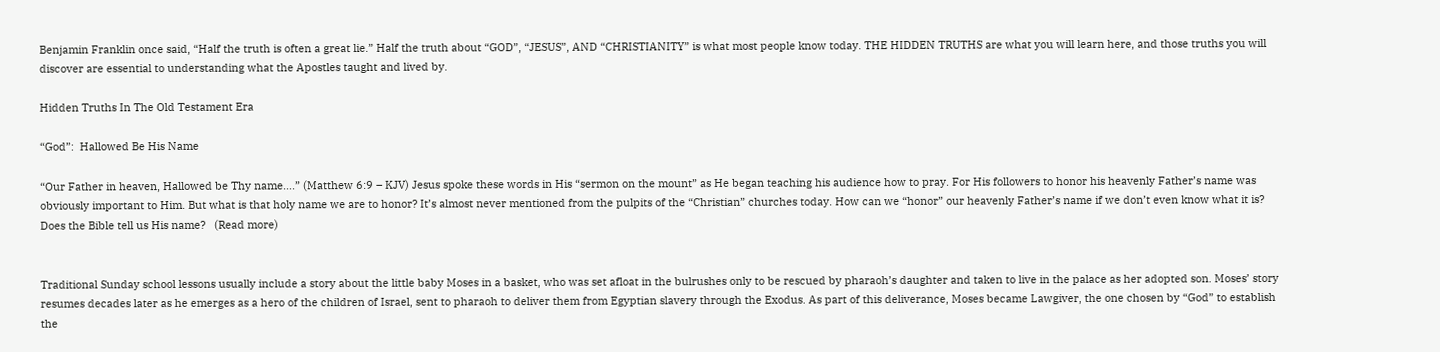Benjamin Franklin once said, “Half the truth is often a great lie.” Half the truth about “GOD”, “JESUS”, AND “CHRISTIANITY” is what most people know today. THE HIDDEN TRUTHS are what you will learn here, and those truths you will discover are essential to understanding what the Apostles taught and lived by.

Hidden Truths In The Old Testament Era

“God”:  Hallowed Be His Name

“Our Father in heaven, Hallowed be Thy name….” (Matthew 6:9 – KJV) Jesus spoke these words in His “sermon on the mount” as He began teaching his audience how to pray. For His followers to honor his heavenly Father’s name was obviously important to Him. But what is that holy name we are to honor? It’s almost never mentioned from the pulpits of the “Christian” churches today. How can we “honor” our heavenly Father’s name if we don’t even know what it is? Does the Bible tell us His name?   (Read more)


Traditional Sunday school lessons usually include a story about the little baby Moses in a basket, who was set afloat in the bulrushes only to be rescued by pharaoh’s daughter and taken to live in the palace as her adopted son. Moses’ story resumes decades later as he emerges as a hero of the children of Israel, sent to pharaoh to deliver them from Egyptian slavery through the Exodus. As part of this deliverance, Moses became Lawgiver, the one chosen by “God” to establish the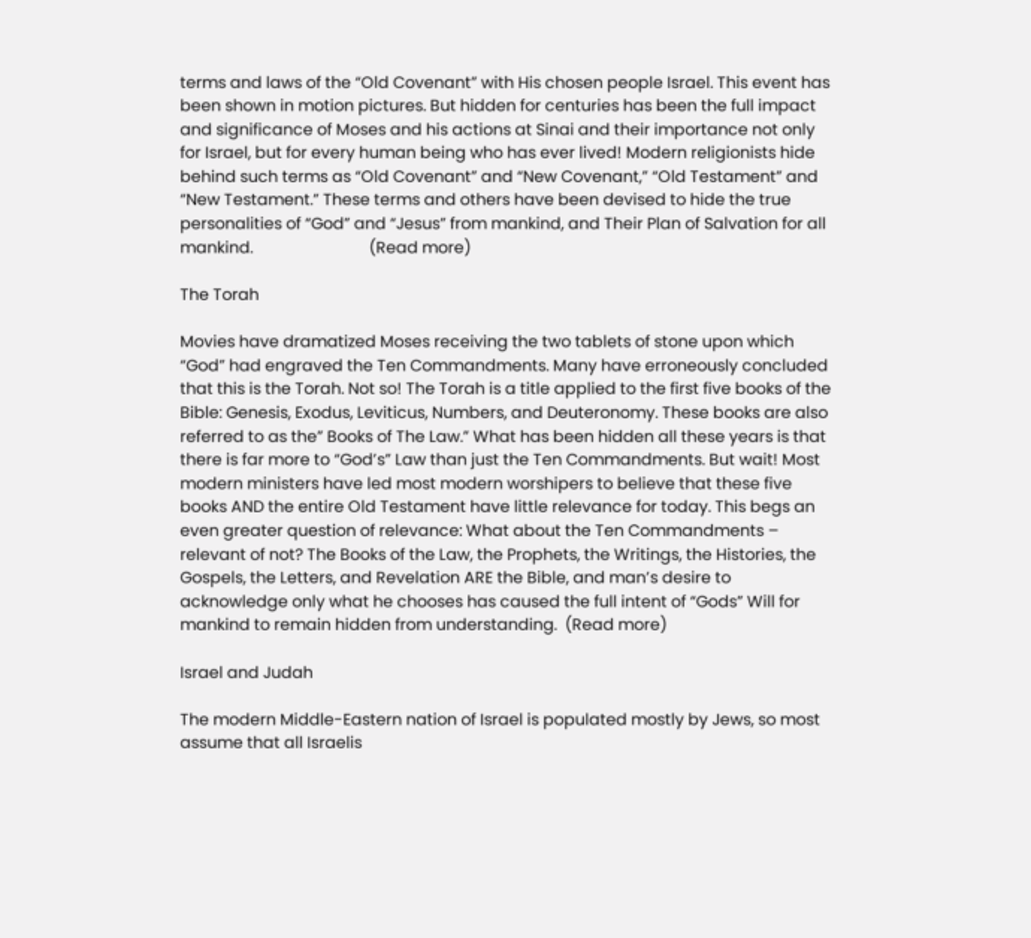terms and laws of the “Old Covenant” with His chosen people Israel. This event has been shown in motion pictures. But hidden for centuries has been the full impact and significance of Moses and his actions at Sinai and their importance not only for Israel, but for every human being who has ever lived! Modern religionists hide behind such terms as “Old Covenant” and “New Covenant,” “Old Testament” and “New Testament.” These terms and others have been devised to hide the true personalities of “God” and “Jesus” from mankind, and Their Plan of Salvation for all mankind.                             (Read more)

The Torah

Movies have dramatized Moses receiving the two tablets of stone upon which “God” had engraved the Ten Commandments. Many have erroneously concluded that this is the Torah. Not so! The Torah is a title applied to the first five books of the Bible: Genesis, Exodus, Leviticus, Numbers, and Deuteronomy. These books are also referred to as the” Books of The Law.” What has been hidden all these years is that there is far more to “God’s” Law than just the Ten Commandments. But wait! Most modern ministers have led most modern worshipers to believe that these five books AND the entire Old Testament have little relevance for today. This begs an even greater question of relevance: What about the Ten Commandments – relevant of not? The Books of the Law, the Prophets, the Writings, the Histories, the Gospels, the Letters, and Revelation ARE the Bible, and man’s desire to acknowledge only what he chooses has caused the full intent of “Gods” Will for mankind to remain hidden from understanding.  (Read more)

Israel and Judah

The modern Middle-Eastern nation of Israel is populated mostly by Jews, so most assume that all Israelis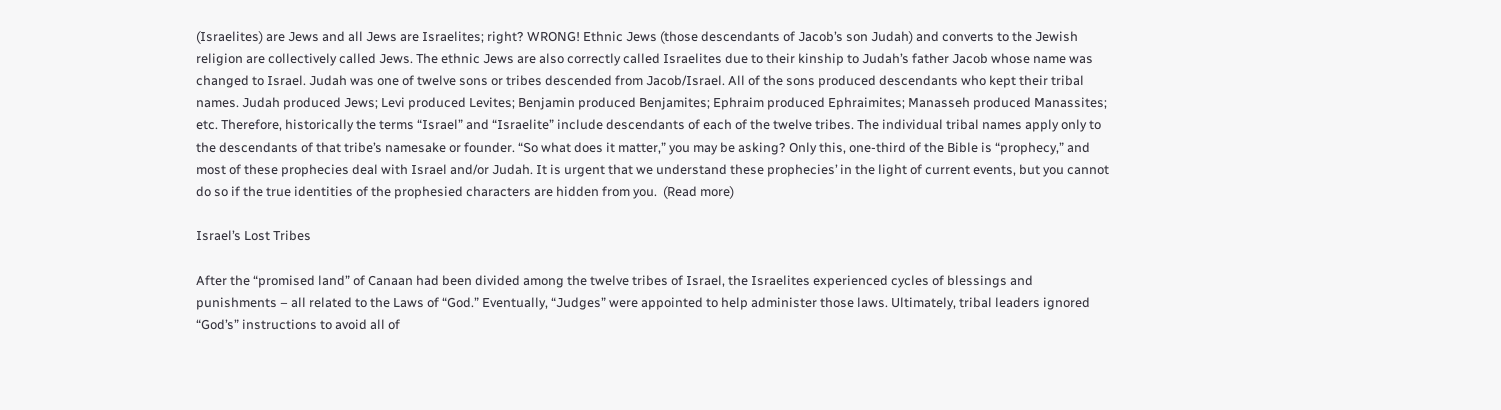(Israelites) are Jews and all Jews are Israelites; right? WRONG! Ethnic Jews (those descendants of Jacob’s son Judah) and converts to the Jewish religion are collectively called Jews. The ethnic Jews are also correctly called Israelites due to their kinship to Judah’s father Jacob whose name was changed to Israel. Judah was one of twelve sons or tribes descended from Jacob/Israel. All of the sons produced descendants who kept their tribal names. Judah produced Jews; Levi produced Levites; Benjamin produced Benjamites; Ephraim produced Ephraimites; Manasseh produced Manassites; etc. Therefore, historically the terms “Israel” and “Israelite” include descendants of each of the twelve tribes. The individual tribal names apply only to the descendants of that tribe’s namesake or founder. “So what does it matter,” you may be asking? Only this, one-third of the Bible is “prophecy,” and most of these prophecies deal with Israel and/or Judah. It is urgent that we understand these prophecies’ in the light of current events, but you cannot do so if the true identities of the prophesied characters are hidden from you.  (Read more)

Israel’s Lost Tribes

After the “promised land” of Canaan had been divided among the twelve tribes of Israel, the Israelites experienced cycles of blessings and punishments – all related to the Laws of “God.” Eventually, “Judges” were appointed to help administer those laws. Ultimately, tribal leaders ignored “God’s” instructions to avoid all of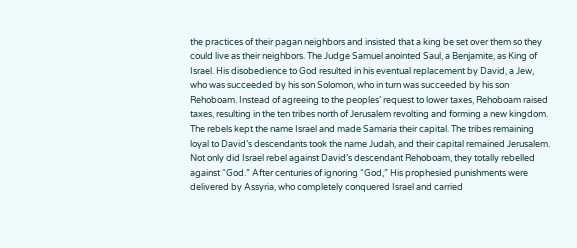the practices of their pagan neighbors and insisted that a king be set over them so they could live as their neighbors. The Judge Samuel anointed Saul, a Benjamite, as King of Israel. His disobedience to God resulted in his eventual replacement by David, a Jew, who was succeeded by his son Solomon, who in turn was succeeded by his son Rehoboam. Instead of agreeing to the peoples’ request to lower taxes, Rehoboam raised taxes, resulting in the ten tribes north of Jerusalem revolting and forming a new kingdom. The rebels kept the name Israel and made Samaria their capital. The tribes remaining loyal to David’s descendants took the name Judah, and their capital remained Jerusalem. Not only did Israel rebel against David’s descendant Rehoboam, they totally rebelled against “God.” After centuries of ignoring “God,” His prophesied punishments were delivered by Assyria, who completely conquered Israel and carried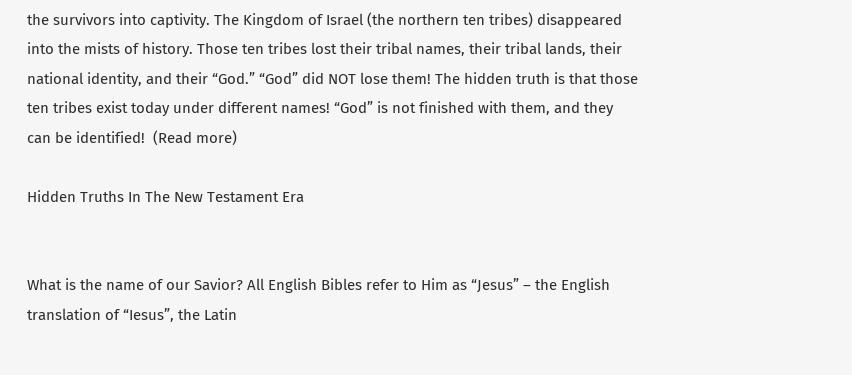the survivors into captivity. The Kingdom of Israel (the northern ten tribes) disappeared into the mists of history. Those ten tribes lost their tribal names, their tribal lands, their national identity, and their “God.” “God” did NOT lose them! The hidden truth is that those ten tribes exist today under different names! “God” is not finished with them, and they can be identified!  (Read more)

Hidden Truths In The New Testament Era


What is the name of our Savior? All English Bibles refer to Him as “Jesus” – the English translation of “Iesus”, the Latin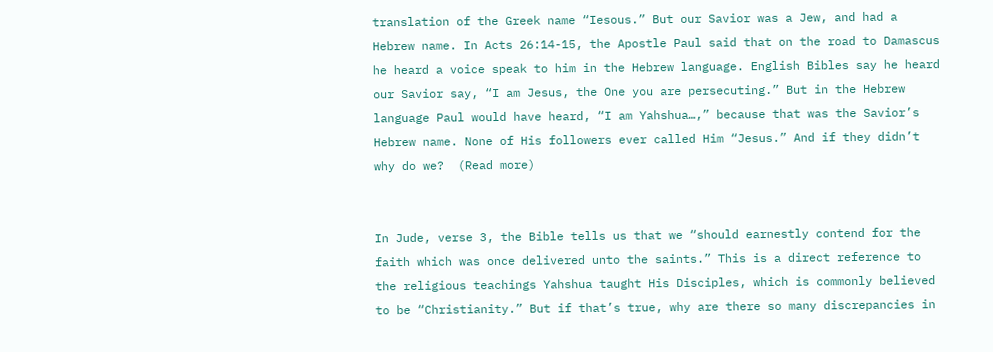translation of the Greek name “Iesous.” But our Savior was a Jew, and had a Hebrew name. In Acts 26:14-15, the Apostle Paul said that on the road to Damascus he heard a voice speak to him in the Hebrew language. English Bibles say he heard our Savior say, “I am Jesus, the One you are persecuting.” But in the Hebrew language Paul would have heard, “I am Yahshua…,” because that was the Savior’s Hebrew name. None of His followers ever called Him “Jesus.” And if they didn’t why do we?  (Read more)


In Jude, verse 3, the Bible tells us that we “should earnestly contend for the faith which was once delivered unto the saints.” This is a direct reference to the religious teachings Yahshua taught His Disciples, which is commonly believed to be “Christianity.” But if that’s true, why are there so many discrepancies in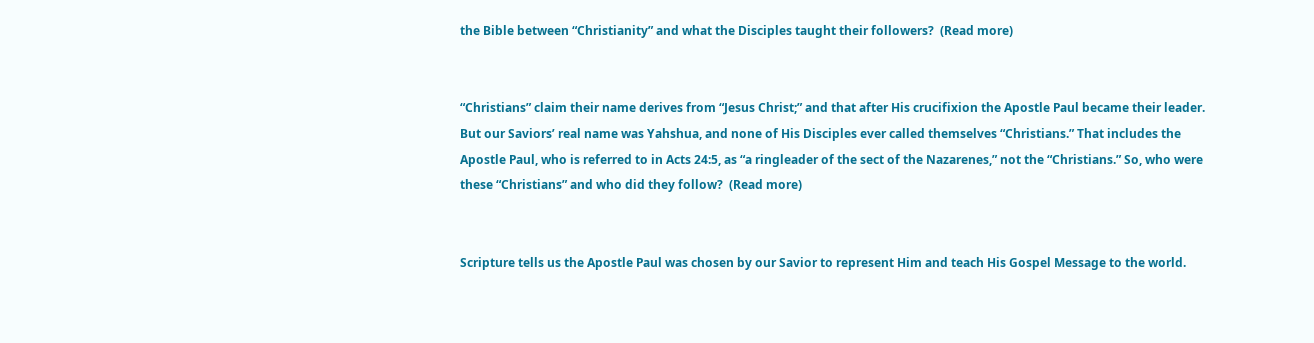the Bible between “Christianity” and what the Disciples taught their followers?  (Read more)


“Christians” claim their name derives from “Jesus Christ;” and that after His crucifixion the Apostle Paul became their leader. But our Saviors’ real name was Yahshua, and none of His Disciples ever called themselves “Christians.” That includes the Apostle Paul, who is referred to in Acts 24:5, as “a ringleader of the sect of the Nazarenes,” not the “Christians.” So, who were these “Christians” and who did they follow?  (Read more)


Scripture tells us the Apostle Paul was chosen by our Savior to represent Him and teach His Gospel Message to the world.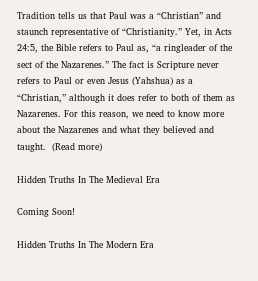Tradition tells us that Paul was a “Christian” and staunch representative of “Christianity.” Yet, in Acts 24:5, the Bible refers to Paul as, “a ringleader of the sect of the Nazarenes.” The fact is Scripture never refers to Paul or even Jesus (Yahshua) as a “Christian,” although it does refer to both of them as Nazarenes. For this reason, we need to know more about the Nazarenes and what they believed and taught.  (Read more)

Hidden Truths In The Medieval Era

Coming Soon!

Hidden Truths In The Modern Era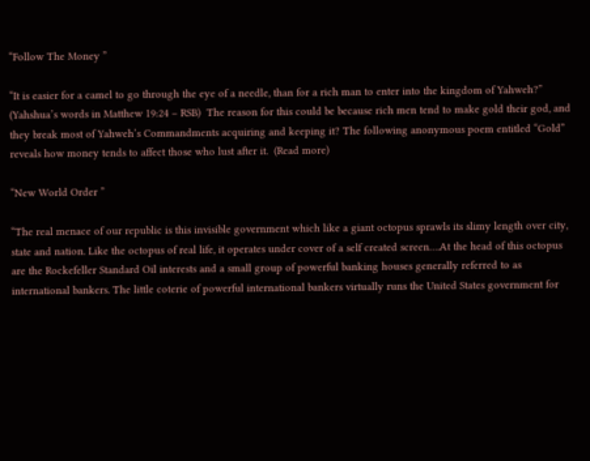“Follow The Money ”

“It is easier for a camel to go through the eye of a needle, than for a rich man to enter into the kingdom of Yahweh?”  (Yahshua’s words in Matthew 19:24 – RSB)  The reason for this could be because rich men tend to make gold their god, and they break most of Yahweh’s Commandments acquiring and keeping it? The following anonymous poem entitled “Gold” reveals how money tends to affect those who lust after it.  (Read more)

“New World Order ”

“The real menace of our republic is this invisible government which like a giant octopus sprawls its slimy length over city, state and nation. Like the octopus of real life, it operates under cover of a self created screen….At the head of this octopus are the Rockefeller Standard Oil interests and a small group of powerful banking houses generally referred to as international bankers. The little coterie of powerful international bankers virtually runs the United States government for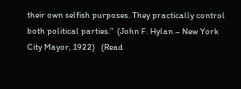their own selfish purposes. They practically control both political parties.”  (John F. Hylan – New York City Mayor, 1922)   (Read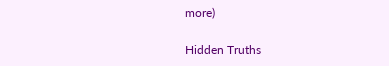more)

Hidden Truths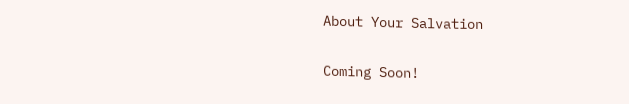About Your Salvation

Coming Soon!